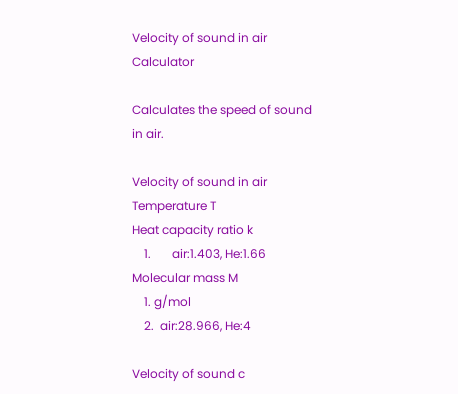Velocity of sound in air Calculator

Calculates the speed of sound in air.

Velocity of sound in air
Temperature T
Heat capacity ratio k
    1.       air:1.403, He:1.66
Molecular mass M
    1. g/mol
    2.  air:28.966, He:4

Velocity of sound c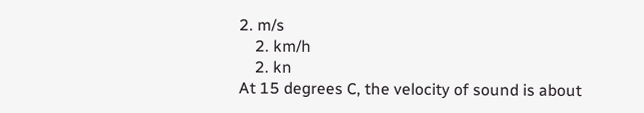2. m/s
    2. km/h
    2. kn
At 15 degrees C, the velocity of sound is about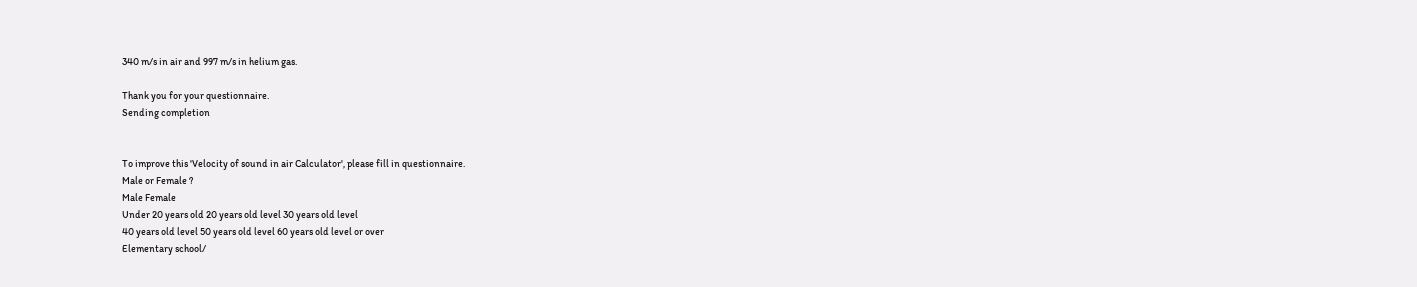340 m/s in air and 997 m/s in helium gas.

Thank you for your questionnaire.
Sending completion


To improve this 'Velocity of sound in air Calculator', please fill in questionnaire.
Male or Female ?
Male Female
Under 20 years old 20 years old level 30 years old level
40 years old level 50 years old level 60 years old level or over
Elementary school/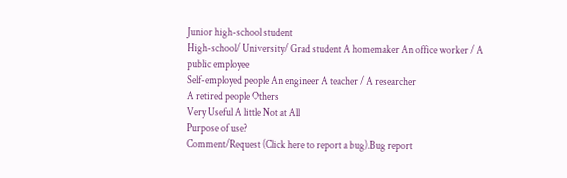Junior high-school student
High-school/ University/ Grad student A homemaker An office worker / A public employee
Self-employed people An engineer A teacher / A researcher
A retired people Others
Very Useful A little Not at All
Purpose of use?
Comment/Request (Click here to report a bug).Bug report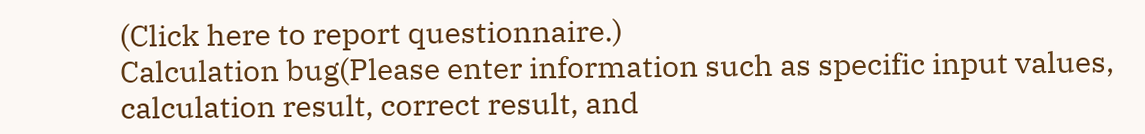(Click here to report questionnaire.)
Calculation bug(Please enter information such as specific input values, calculation result, correct result, and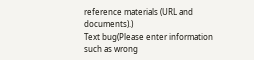reference materials (URL and documents).)
Text bug(Please enter information such as wrong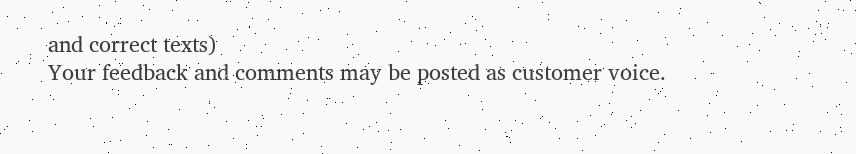and correct texts)
Your feedback and comments may be posted as customer voice.